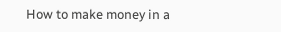How to make money in a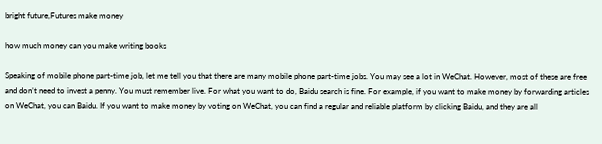bright future,Futures make money

how much money can you make writing books

Speaking of mobile phone part-time job, let me tell you that there are many mobile phone part-time jobs. You may see a lot in WeChat. However, most of these are free and don’t need to invest a penny. You must remember live. For what you want to do, Baidu search is fine. For example, if you want to make money by forwarding articles on WeChat, you can Baidu. If you want to make money by voting on WeChat, you can find a regular and reliable platform by clicking Baidu, and they are all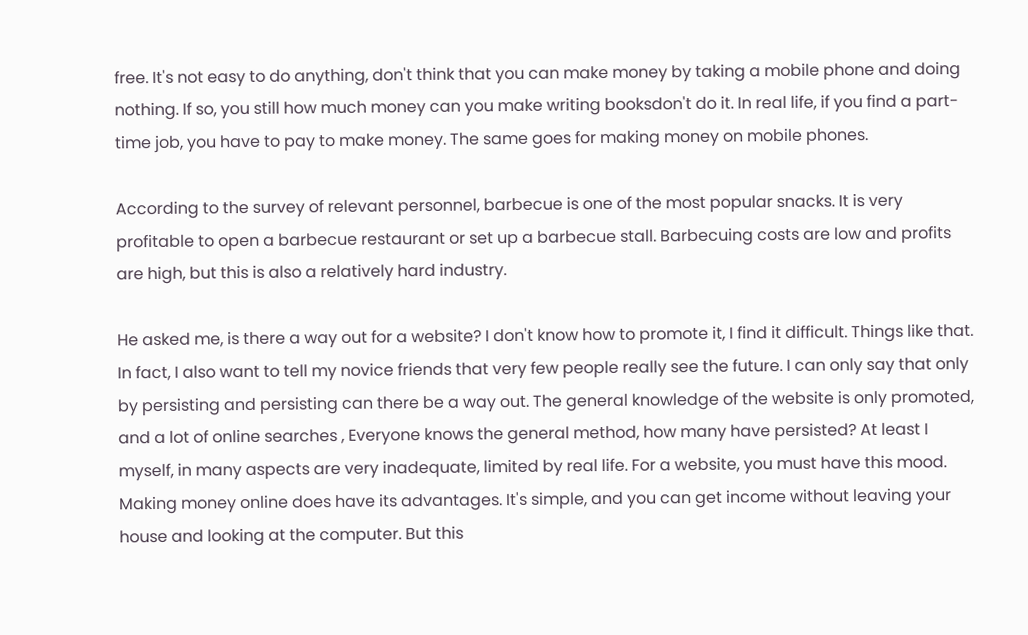free. It's not easy to do anything, don't think that you can make money by taking a mobile phone and doing nothing. If so, you still how much money can you make writing booksdon't do it. In real life, if you find a part-time job, you have to pay to make money. The same goes for making money on mobile phones.

According to the survey of relevant personnel, barbecue is one of the most popular snacks. It is very profitable to open a barbecue restaurant or set up a barbecue stall. Barbecuing costs are low and profits are high, but this is also a relatively hard industry.

He asked me, is there a way out for a website? I don't know how to promote it, I find it difficult. Things like that. In fact, I also want to tell my novice friends that very few people really see the future. I can only say that only by persisting and persisting can there be a way out. The general knowledge of the website is only promoted, and a lot of online searches , Everyone knows the general method, how many have persisted? At least I myself, in many aspects are very inadequate, limited by real life. For a website, you must have this mood. Making money online does have its advantages. It's simple, and you can get income without leaving your house and looking at the computer. But this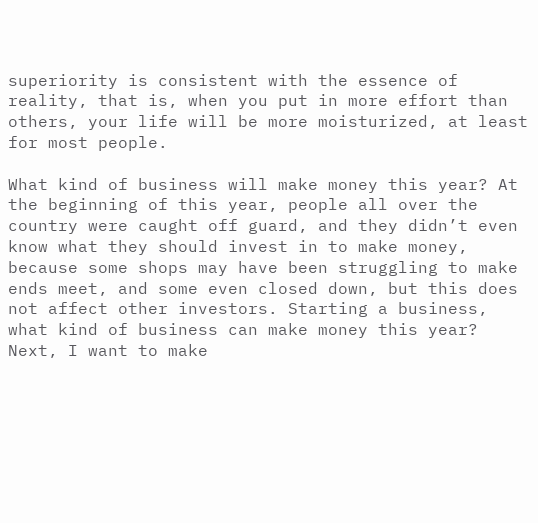superiority is consistent with the essence of reality, that is, when you put in more effort than others, your life will be more moisturized, at least for most people.

What kind of business will make money this year? At the beginning of this year, people all over the country were caught off guard, and they didn’t even know what they should invest in to make money, because some shops may have been struggling to make ends meet, and some even closed down, but this does not affect other investors. Starting a business, what kind of business can make money this year? Next, I want to make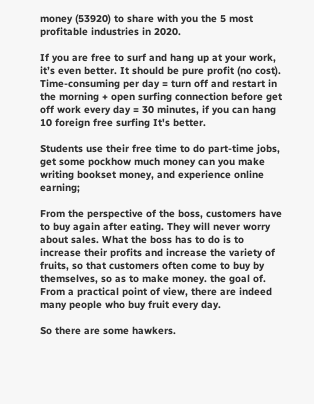money (53920) to share with you the 5 most profitable industries in 2020.

If you are free to surf and hang up at your work, it’s even better. It should be pure profit (no cost). Time-consuming per day = turn off and restart in the morning + open surfing connection before get off work every day = 30 minutes, if you can hang 10 foreign free surfing It's better.

Students use their free time to do part-time jobs, get some pockhow much money can you make writing bookset money, and experience online earning;

From the perspective of the boss, customers have to buy again after eating. They will never worry about sales. What the boss has to do is to increase their profits and increase the variety of fruits, so that customers often come to buy by themselves, so as to make money. the goal of. From a practical point of view, there are indeed many people who buy fruit every day.

So there are some hawkers.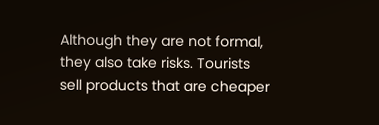Although they are not formal, they also take risks. Tourists sell products that are cheaper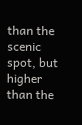than the scenic spot, but higher than the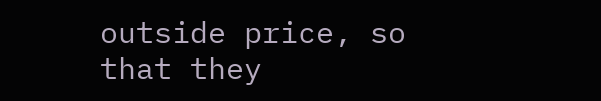outside price, so that they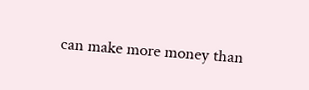can make more money than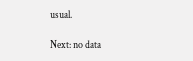usual.

Next: no data